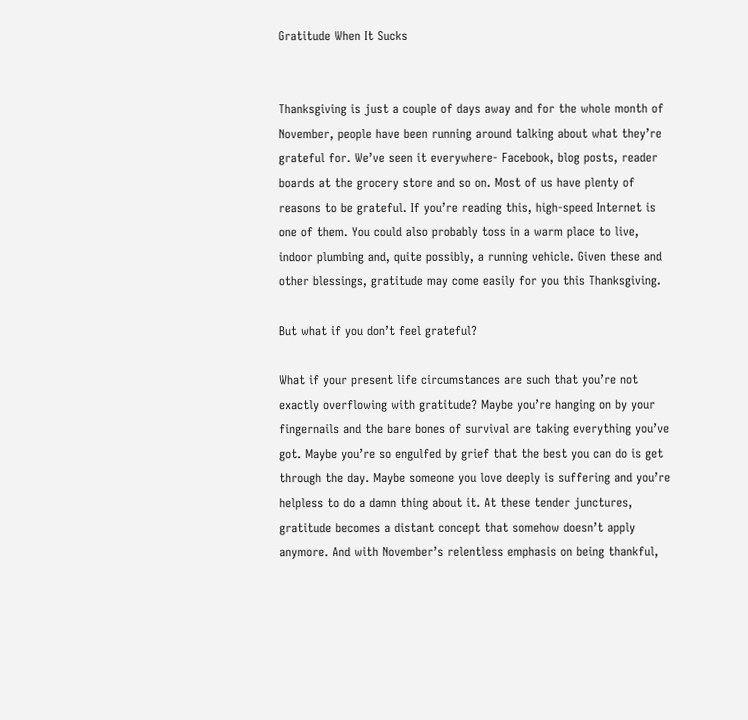Gratitude When It Sucks


Thanksgiving is just a couple of days away and for the whole month of November, people have been running around talking about what they’re grateful for. We’ve seen it everywhere- Facebook, blog posts, reader boards at the grocery store and so on. Most of us have plenty of reasons to be grateful. If you’re reading this, high-speed Internet is one of them. You could also probably toss in a warm place to live, indoor plumbing and, quite possibly, a running vehicle. Given these and other blessings, gratitude may come easily for you this Thanksgiving.

But what if you don’t feel grateful?

What if your present life circumstances are such that you’re not exactly overflowing with gratitude? Maybe you’re hanging on by your fingernails and the bare bones of survival are taking everything you’ve got. Maybe you’re so engulfed by grief that the best you can do is get through the day. Maybe someone you love deeply is suffering and you’re helpless to do a damn thing about it. At these tender junctures, gratitude becomes a distant concept that somehow doesn’t apply anymore. And with November’s relentless emphasis on being thankful,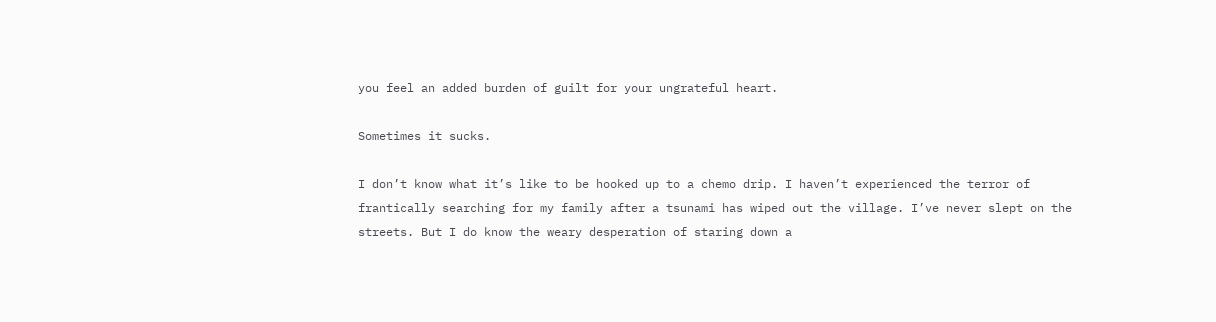you feel an added burden of guilt for your ungrateful heart.

Sometimes it sucks.

I don’t know what it’s like to be hooked up to a chemo drip. I haven’t experienced the terror of frantically searching for my family after a tsunami has wiped out the village. I’ve never slept on the streets. But I do know the weary desperation of staring down a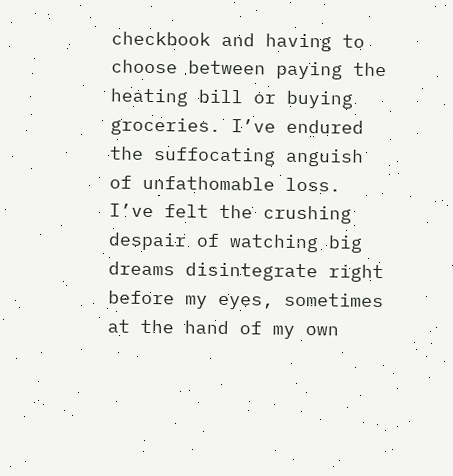checkbook and having to choose between paying the heating bill or buying groceries. I’ve endured the suffocating anguish of unfathomable loss. I’ve felt the crushing despair of watching big dreams disintegrate right before my eyes, sometimes at the hand of my own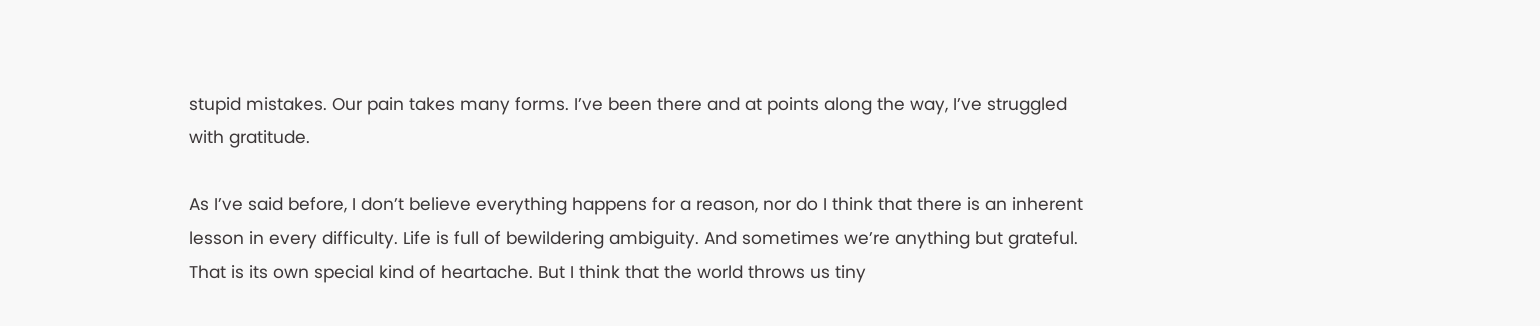stupid mistakes. Our pain takes many forms. I’ve been there and at points along the way, I’ve struggled with gratitude.

As I’ve said before, I don’t believe everything happens for a reason, nor do I think that there is an inherent lesson in every difficulty. Life is full of bewildering ambiguity. And sometimes we’re anything but grateful. That is its own special kind of heartache. But I think that the world throws us tiny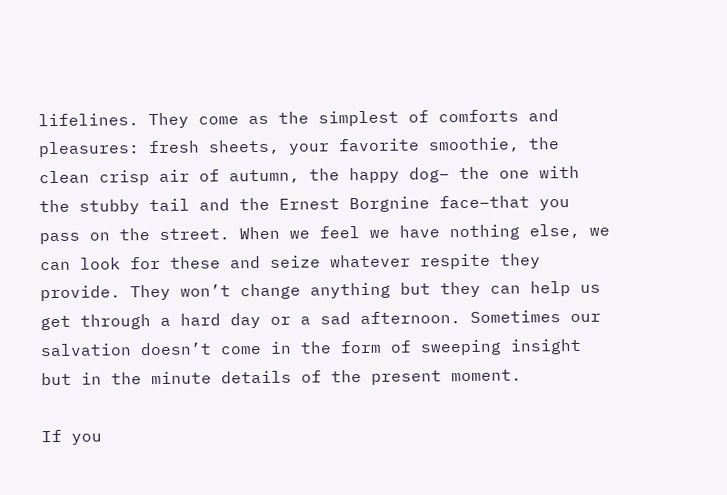lifelines. They come as the simplest of comforts and pleasures: fresh sheets, your favorite smoothie, the clean crisp air of autumn, the happy dog– the one with the stubby tail and the Ernest Borgnine face–that you pass on the street. When we feel we have nothing else, we can look for these and seize whatever respite they provide. They won’t change anything but they can help us get through a hard day or a sad afternoon. Sometimes our salvation doesn’t come in the form of sweeping insight but in the minute details of the present moment.

If you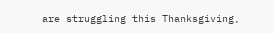are struggling this Thanksgiving,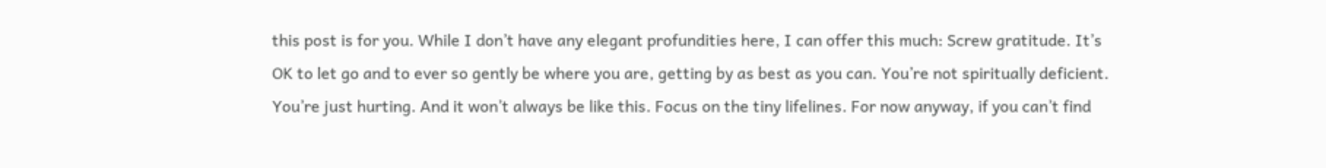this post is for you. While I don’t have any elegant profundities here, I can offer this much: Screw gratitude. It’s OK to let go and to ever so gently be where you are, getting by as best as you can. You’re not spiritually deficient. You’re just hurting. And it won’t always be like this. Focus on the tiny lifelines. For now anyway, if you can’t find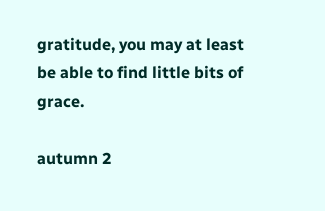gratitude, you may at least be able to find little bits of grace.

autumn 2